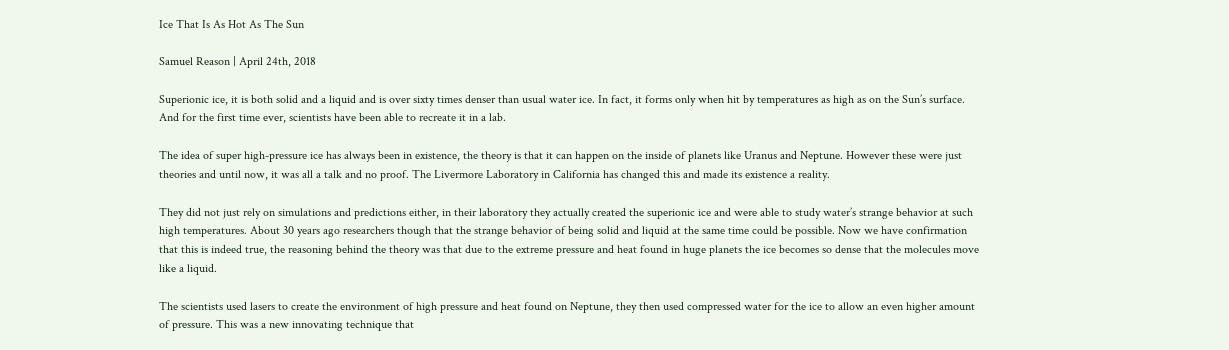Ice That Is As Hot As The Sun

Samuel Reason | April 24th, 2018

Superionic ice, it is both solid and a liquid and is over sixty times denser than usual water ice. In fact, it forms only when hit by temperatures as high as on the Sun’s surface. And for the first time ever, scientists have been able to recreate it in a lab.

The idea of super high-pressure ice has always been in existence, the theory is that it can happen on the inside of planets like Uranus and Neptune. However these were just theories and until now, it was all a talk and no proof. The Livermore Laboratory in California has changed this and made its existence a reality.

They did not just rely on simulations and predictions either, in their laboratory they actually created the superionic ice and were able to study water’s strange behavior at such high temperatures. About 30 years ago researchers though that the strange behavior of being solid and liquid at the same time could be possible. Now we have confirmation that this is indeed true, the reasoning behind the theory was that due to the extreme pressure and heat found in huge planets the ice becomes so dense that the molecules move like a liquid.

The scientists used lasers to create the environment of high pressure and heat found on Neptune, they then used compressed water for the ice to allow an even higher amount of pressure. This was a new innovating technique that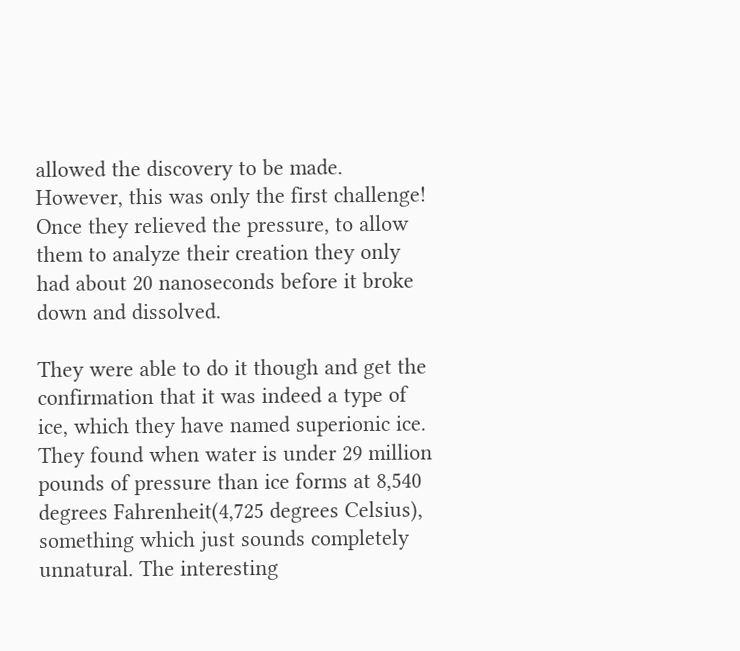allowed the discovery to be made. However, this was only the first challenge! Once they relieved the pressure, to allow them to analyze their creation they only had about 20 nanoseconds before it broke down and dissolved.

They were able to do it though and get the confirmation that it was indeed a type of ice, which they have named superionic ice. They found when water is under 29 million pounds of pressure than ice forms at 8,540 degrees Fahrenheit(4,725 degrees Celsius), something which just sounds completely unnatural. The interesting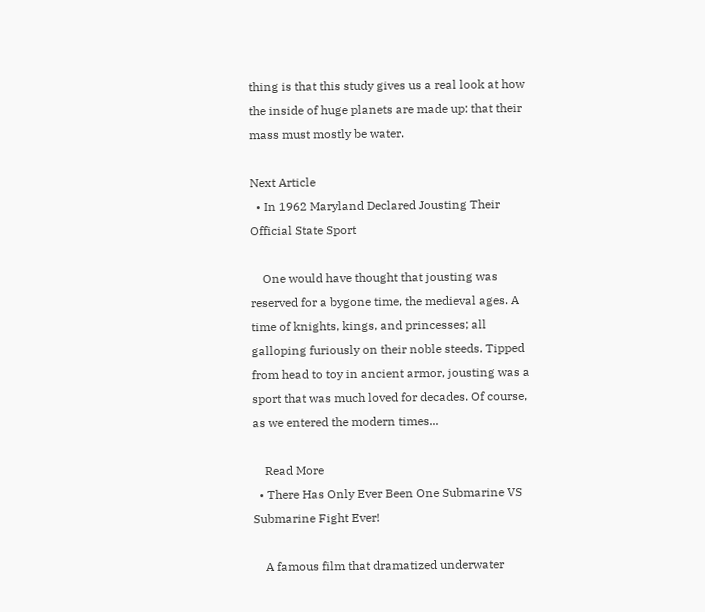thing is that this study gives us a real look at how the inside of huge planets are made up: that their mass must mostly be water.

Next Article
  • In 1962 Maryland Declared Jousting Their Official State Sport

    One would have thought that jousting was reserved for a bygone time, the medieval ages. A time of knights, kings, and princesses; all galloping furiously on their noble steeds. Tipped from head to toy in ancient armor, jousting was a sport that was much loved for decades. Of course, as we entered the modern times...

    Read More
  • There Has Only Ever Been One Submarine VS Submarine Fight Ever!

    A famous film that dramatized underwater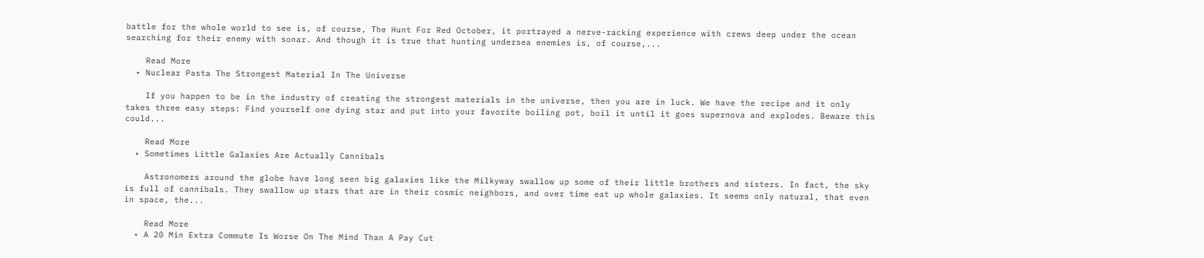battle for the whole world to see is, of course, The Hunt For Red October, it portrayed a nerve-racking experience with crews deep under the ocean searching for their enemy with sonar. And though it is true that hunting undersea enemies is, of course,...

    Read More
  • Nuclear Pasta The Strongest Material In The Universe

    If you happen to be in the industry of creating the strongest materials in the universe, then you are in luck. We have the recipe and it only takes three easy steps: Find yourself one dying star and put into your favorite boiling pot, boil it until it goes supernova and explodes. Beware this could...

    Read More
  • Sometimes Little Galaxies Are Actually Cannibals

    Astronomers around the globe have long seen big galaxies like the Milkyway swallow up some of their little brothers and sisters. In fact, the sky is full of cannibals. They swallow up stars that are in their cosmic neighbors, and over time eat up whole galaxies. It seems only natural, that even in space, the...

    Read More
  • A 20 Min Extra Commute Is Worse On The Mind Than A Pay Cut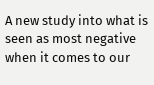A new study into what is seen as most negative when it comes to our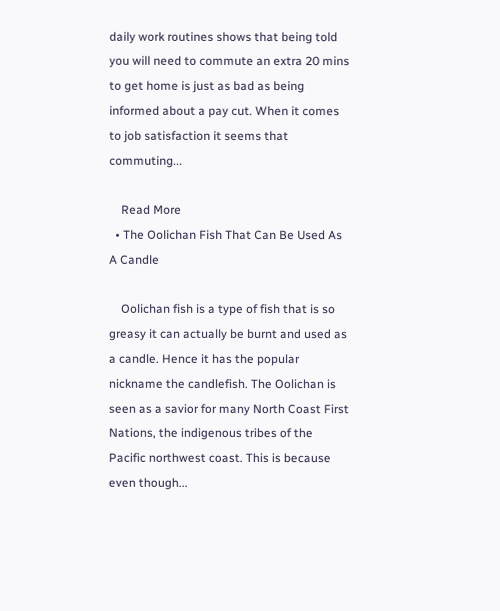daily work routines shows that being told you will need to commute an extra 20 mins to get home is just as bad as being informed about a pay cut. When it comes to job satisfaction it seems that commuting...

    Read More
  • The Oolichan Fish That Can Be Used As A Candle

    Oolichan fish is a type of fish that is so greasy it can actually be burnt and used as a candle. Hence it has the popular nickname the candlefish. The Oolichan is seen as a savior for many North Coast First Nations, the indigenous tribes of the Pacific northwest coast. This is because even though...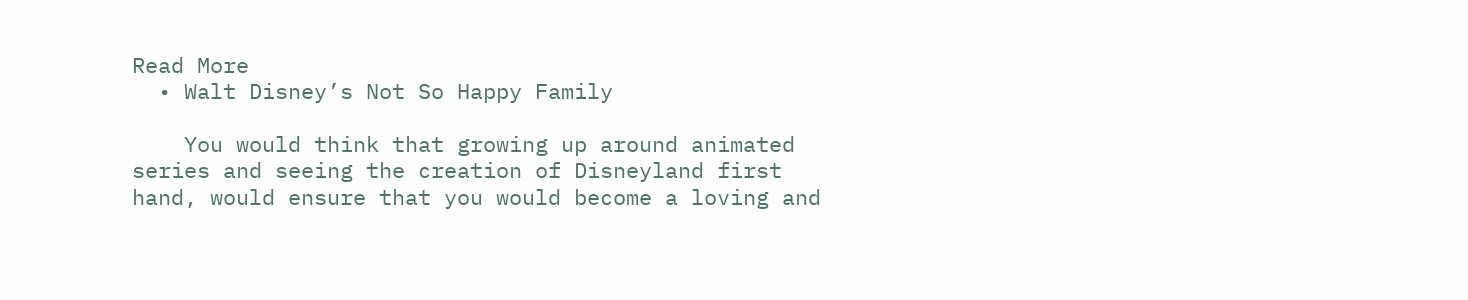Read More
  • Walt Disney’s Not So Happy Family

    You would think that growing up around animated series and seeing the creation of Disneyland first hand, would ensure that you would become a loving and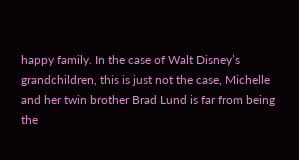happy family. In the case of Walt Disney’s grandchildren, this is just not the case, Michelle and her twin brother Brad Lund is far from being the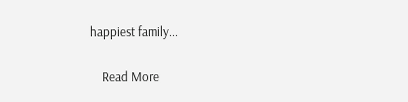happiest family...

    Read More